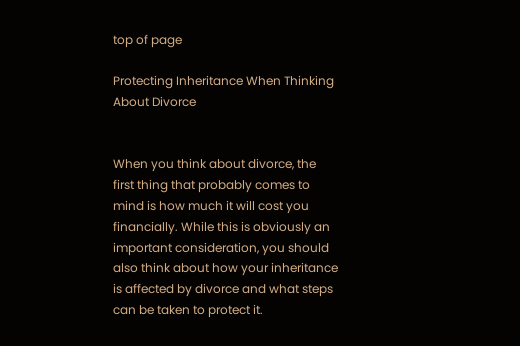top of page

Protecting Inheritance When Thinking About Divorce


When you think about divorce, the first thing that probably comes to mind is how much it will cost you financially. While this is obviously an important consideration, you should also think about how your inheritance is affected by divorce and what steps can be taken to protect it.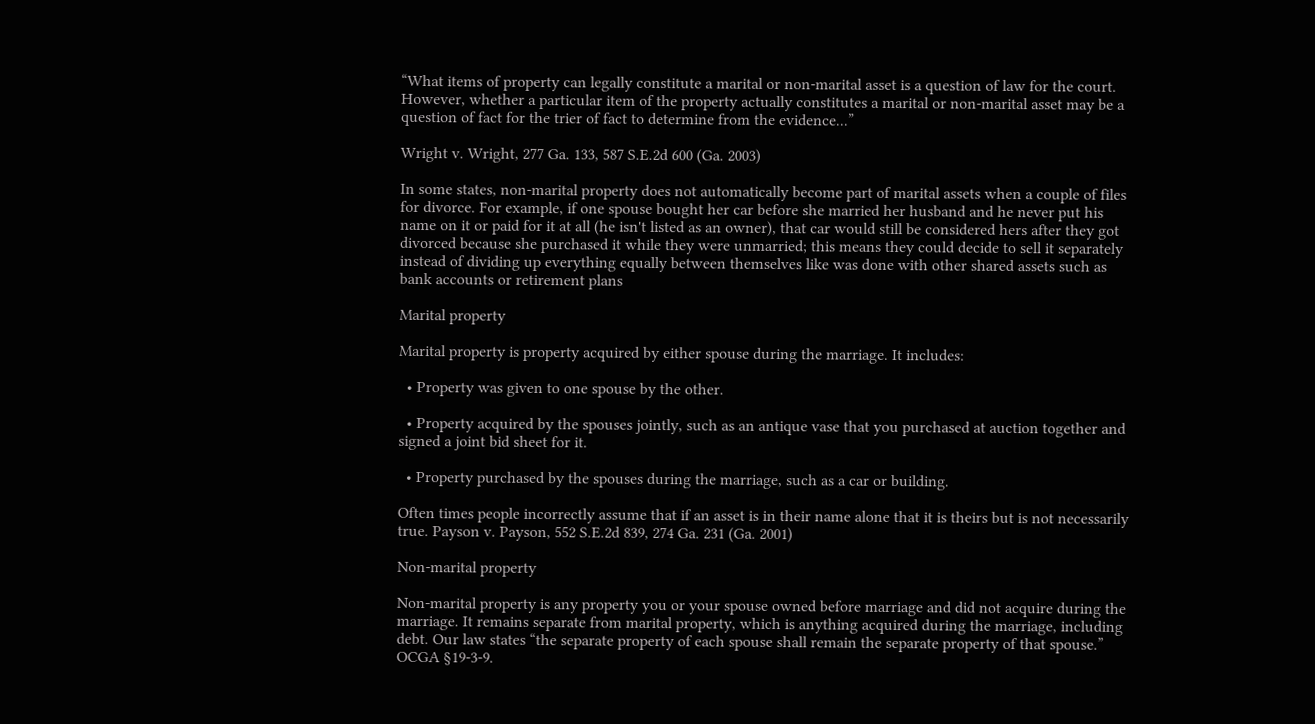“What items of property can legally constitute a marital or non-marital asset is a question of law for the court. However, whether a particular item of the property actually constitutes a marital or non-marital asset may be a question of fact for the trier of fact to determine from the evidence...”

Wright v. Wright, 277 Ga. 133, 587 S.E.2d 600 (Ga. 2003)

In some states, non-marital property does not automatically become part of marital assets when a couple of files for divorce. For example, if one spouse bought her car before she married her husband and he never put his name on it or paid for it at all (he isn't listed as an owner), that car would still be considered hers after they got divorced because she purchased it while they were unmarried; this means they could decide to sell it separately instead of dividing up everything equally between themselves like was done with other shared assets such as bank accounts or retirement plans

Marital property

Marital property is property acquired by either spouse during the marriage. It includes:

  • Property was given to one spouse by the other.

  • Property acquired by the spouses jointly, such as an antique vase that you purchased at auction together and signed a joint bid sheet for it.

  • Property purchased by the spouses during the marriage, such as a car or building.

Often times people incorrectly assume that if an asset is in their name alone that it is theirs but is not necessarily true. Payson v. Payson, 552 S.E.2d 839, 274 Ga. 231 (Ga. 2001)

Non-marital property

Non-marital property is any property you or your spouse owned before marriage and did not acquire during the marriage. It remains separate from marital property, which is anything acquired during the marriage, including debt. Our law states “the separate property of each spouse shall remain the separate property of that spouse.” OCGA §19-3-9.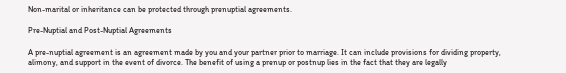Non-marital or inheritance can be protected through prenuptial agreements.

Pre-Nuptial and Post-Nuptial Agreements

A pre-nuptial agreement is an agreement made by you and your partner prior to marriage. It can include provisions for dividing property, alimony, and support in the event of divorce. The benefit of using a prenup or postnup lies in the fact that they are legally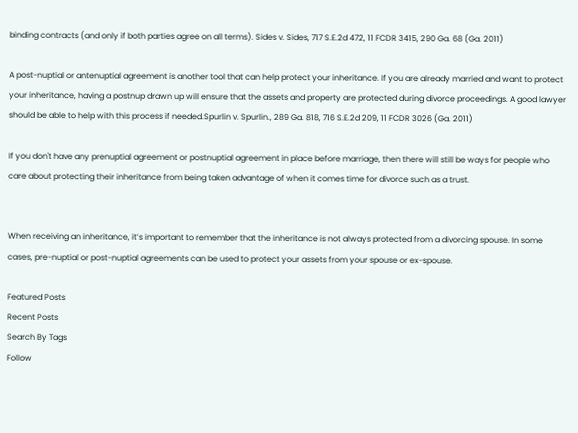binding contracts (and only if both parties agree on all terms). Sides v. Sides, 717 S.E.2d 472, 11 FCDR 3415, 290 Ga. 68 (Ga. 2011)

A post-nuptial or antenuptial agreement is another tool that can help protect your inheritance. If you are already married and want to protect your inheritance, having a postnup drawn up will ensure that the assets and property are protected during divorce proceedings. A good lawyer should be able to help with this process if needed.Spurlin v. Spurlin., 289 Ga. 818, 716 S.E.2d 209, 11 FCDR 3026 (Ga. 2011)

If you don't have any prenuptial agreement or postnuptial agreement in place before marriage, then there will still be ways for people who care about protecting their inheritance from being taken advantage of when it comes time for divorce such as a trust.


When receiving an inheritance, it’s important to remember that the inheritance is not always protected from a divorcing spouse. In some cases, pre-nuptial or post-nuptial agreements can be used to protect your assets from your spouse or ex-spouse.

Featured Posts
Recent Posts
Search By Tags
Follow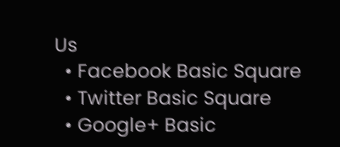Us
  • Facebook Basic Square
  • Twitter Basic Square
  • Google+ Basic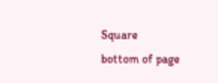Square
bottom of page